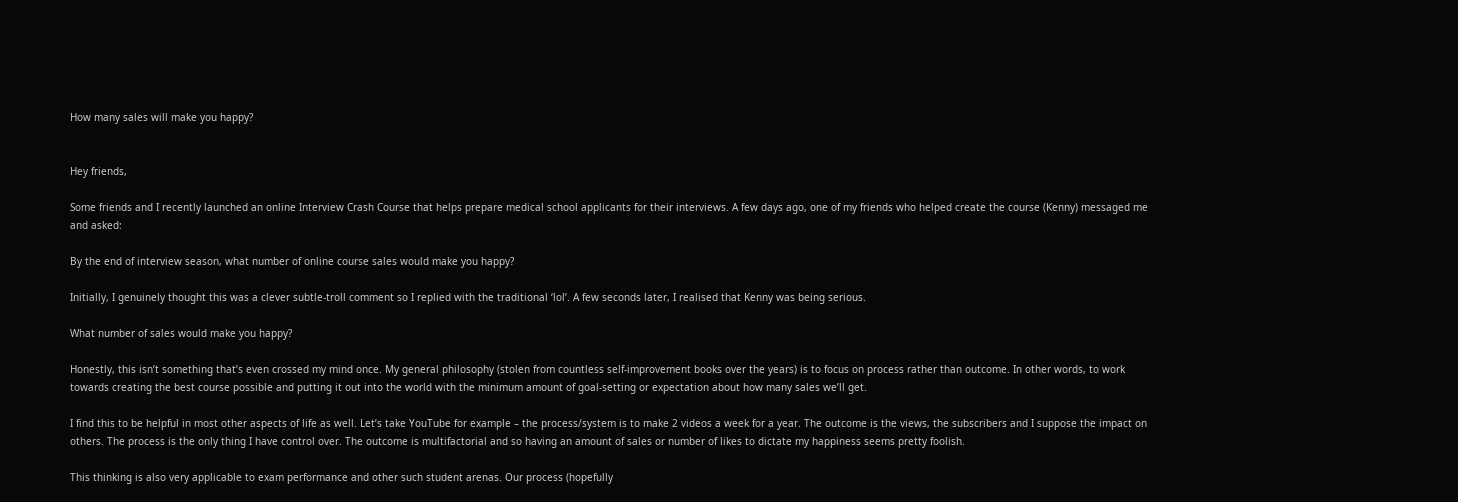How many sales will make you happy?


Hey friends,

Some friends and I recently launched an online Interview Crash Course that helps prepare medical school applicants for their interviews. A few days ago, one of my friends who helped create the course (Kenny) messaged me and asked:

By the end of interview season, what number of online course sales would make you happy?

Initially, I genuinely thought this was a clever subtle-troll comment so I replied with the traditional ‘lol’. A few seconds later, I realised that Kenny was being serious.

What number of sales would make you happy?

Honestly, this isn’t something that’s even crossed my mind once. My general philosophy (stolen from countless self-improvement books over the years) is to focus on process rather than outcome. In other words, to work towards creating the best course possible and putting it out into the world with the minimum amount of goal-setting or expectation about how many sales we’ll get.

I find this to be helpful in most other aspects of life as well. Let’s take YouTube for example – the process/system is to make 2 videos a week for a year. The outcome is the views, the subscribers and I suppose the impact on others. The process is the only thing I have control over. The outcome is multifactorial and so having an amount of sales or number of likes to dictate my happiness seems pretty foolish.

This thinking is also very applicable to exam performance and other such student arenas. Our process (hopefully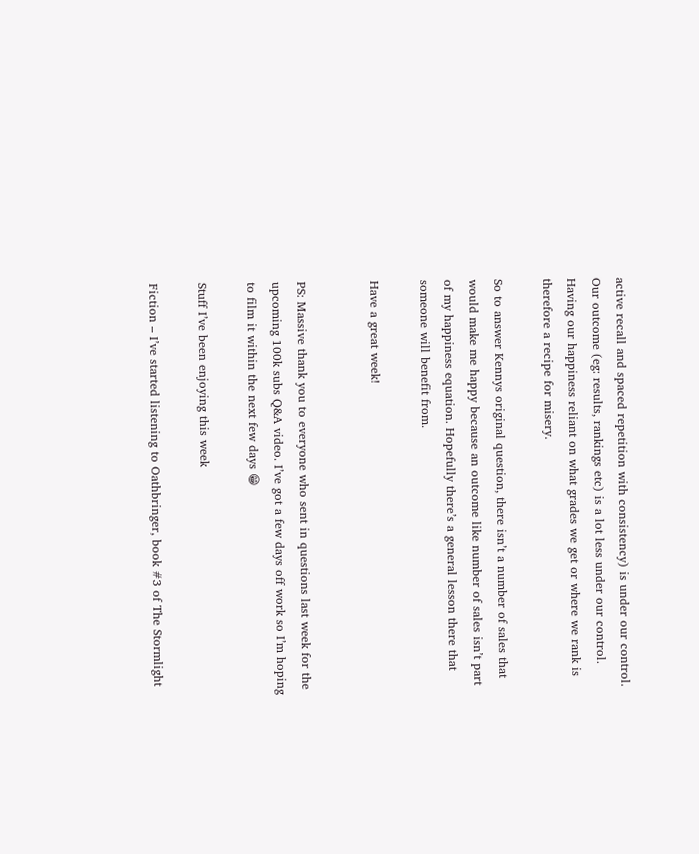active recall and spaced repetition with consistency) is under our control. Our outcome (eg: results, rankings etc) is a lot less under our control. Having our happiness reliant on what grades we get or where we rank is therefore a recipe for misery.

So to answer Kennys original question, there isn’t a number of sales that would make me happy because an outcome like number of sales isn’t part of my happiness equation. Hopefully there’s a general lesson there that someone will benefit from.

Have a great week!


PS: Massive thank you to everyone who sent in questions last week for the upcoming 100k subs Q&A video. I’ve got a few days off work so I’m hoping to film it within the next few days 😁

Stuff I’ve been enjoying this week

Fiction – I’ve started listening to Oathbringer, book #3 of The Stormlight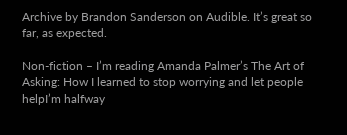Archive by Brandon Sanderson on Audible. It’s great so far, as expected.

Non-fiction – I’m reading Amanda Palmer’s The Art of Asking: How I learned to stop worrying and let people helpI’m halfway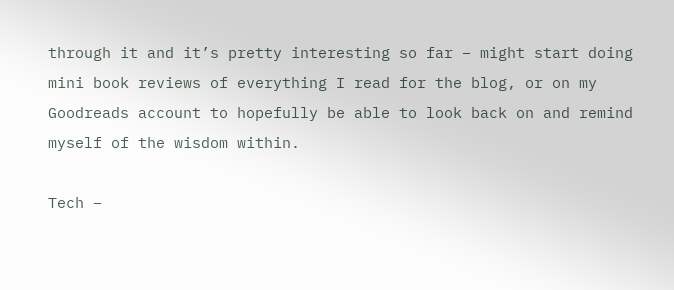through it and it’s pretty interesting so far – might start doing mini book reviews of everything I read for the blog, or on my Goodreads account to hopefully be able to look back on and remind myself of the wisdom within.

Tech –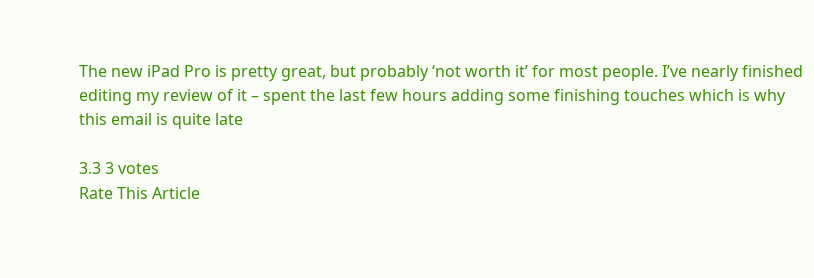The new iPad Pro is pretty great, but probably ‘not worth it’ for most people. I’ve nearly finished editing my review of it – spent the last few hours adding some finishing touches which is why this email is quite late

3.3 3 votes
Rate This Article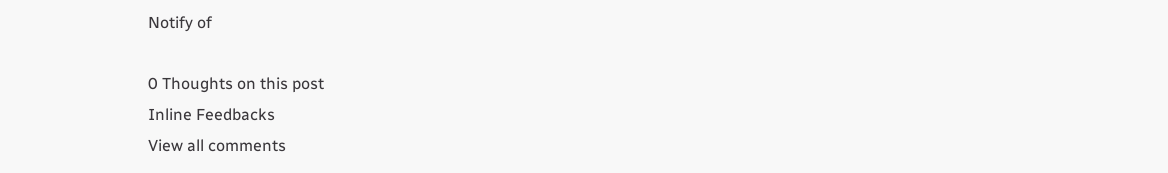Notify of

0 Thoughts on this post
Inline Feedbacks
View all comments